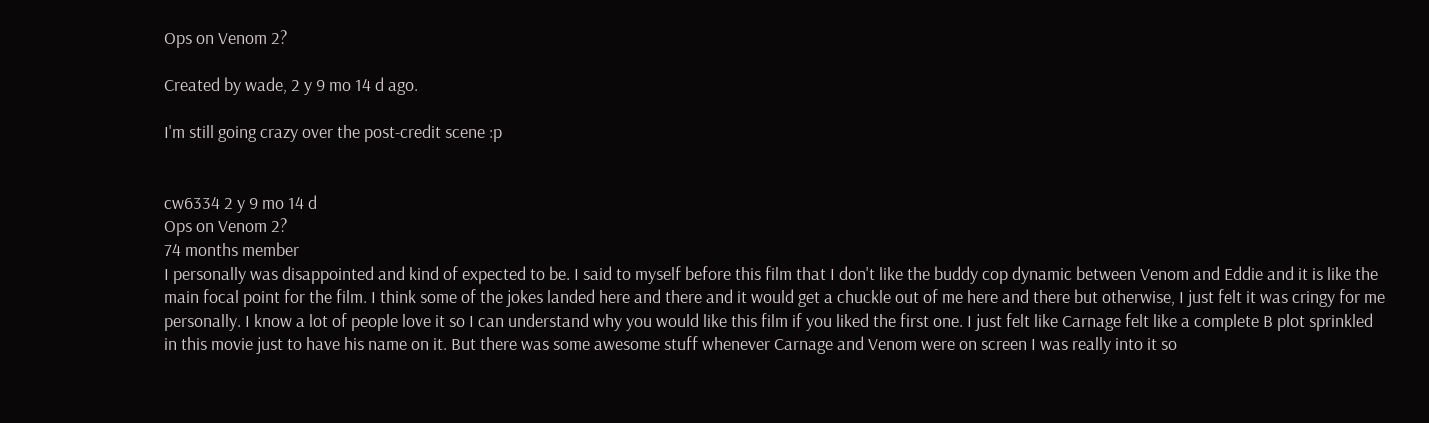Ops on Venom 2?

Created by wade, 2 y 9 mo 14 d ago.

I'm still going crazy over the post-credit scene :p


cw6334 2 y 9 mo 14 d
Ops on Venom 2?
74 months member
I personally was disappointed and kind of expected to be. I said to myself before this film that I don't like the buddy cop dynamic between Venom and Eddie and it is like the main focal point for the film. I think some of the jokes landed here and there and it would get a chuckle out of me here and there but otherwise, I just felt it was cringy for me personally. I know a lot of people love it so I can understand why you would like this film if you liked the first one. I just felt like Carnage felt like a complete B plot sprinkled in this movie just to have his name on it. But there was some awesome stuff whenever Carnage and Venom were on screen I was really into it so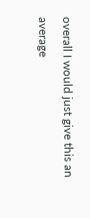overall I would just give this an average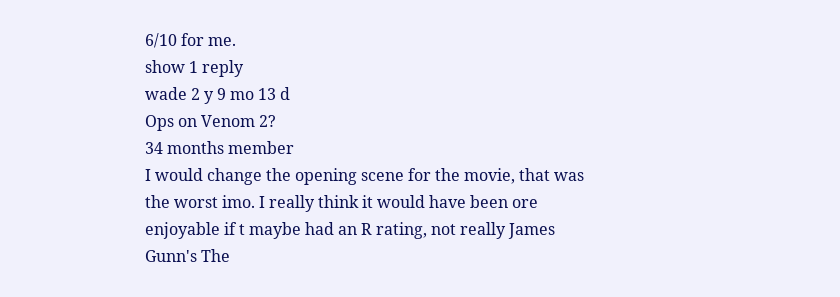6/10 for me.
show 1 reply
wade 2 y 9 mo 13 d
Ops on Venom 2?
34 months member
I would change the opening scene for the movie, that was the worst imo. I really think it would have been ore enjoyable if t maybe had an R rating, not really James Gunn's The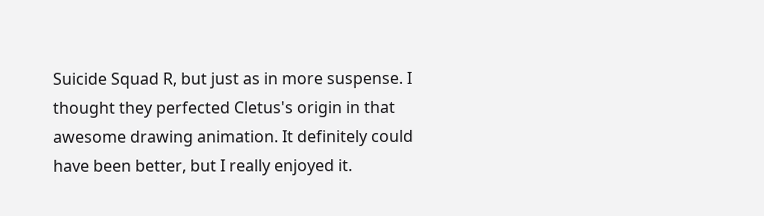Suicide Squad R, but just as in more suspense. I thought they perfected Cletus's origin in that awesome drawing animation. It definitely could have been better, but I really enjoyed it.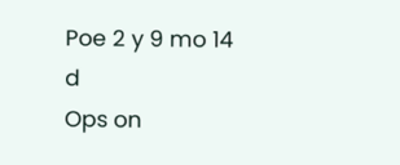Poe 2 y 9 mo 14 d
Ops on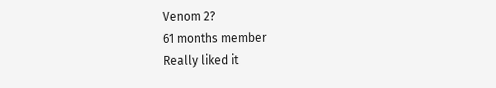Venom 2?
61 months member
Really liked it